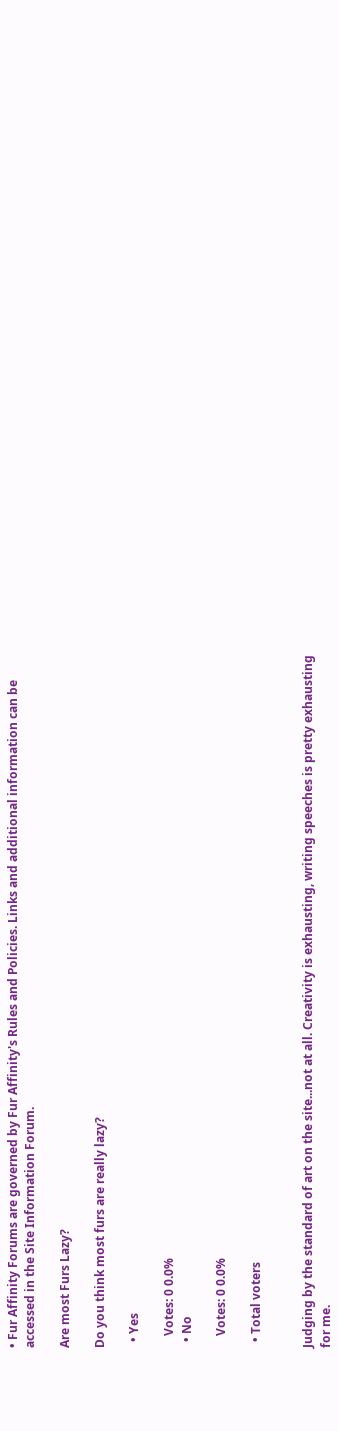• Fur Affinity Forums are governed by Fur Affinity's Rules and Policies. Links and additional information can be accessed in the Site Information Forum.

Are most Furs Lazy?

Do you think most furs are really lazy?

  • Yes

    Votes: 0 0.0%
  • No

    Votes: 0 0.0%

  • Total voters


Judging by the standard of art on the site...not at all. Creativity is exhausting, writing speeches is pretty exhausting for me.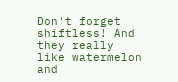Don't forget shiftless! And they really like watermelon and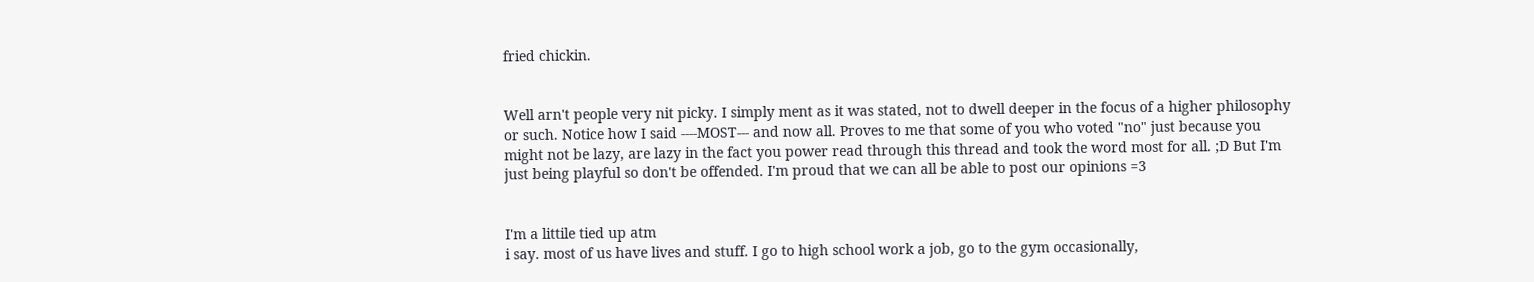fried chickin.


Well arn't people very nit picky. I simply ment as it was stated, not to dwell deeper in the focus of a higher philosophy or such. Notice how I said ----MOST--- and now all. Proves to me that some of you who voted "no" just because you might not be lazy, are lazy in the fact you power read through this thread and took the word most for all. ;D But I'm just being playful so don't be offended. I'm proud that we can all be able to post our opinions =3


I'm a littile tied up atm
i say. most of us have lives and stuff. I go to high school work a job, go to the gym occasionally,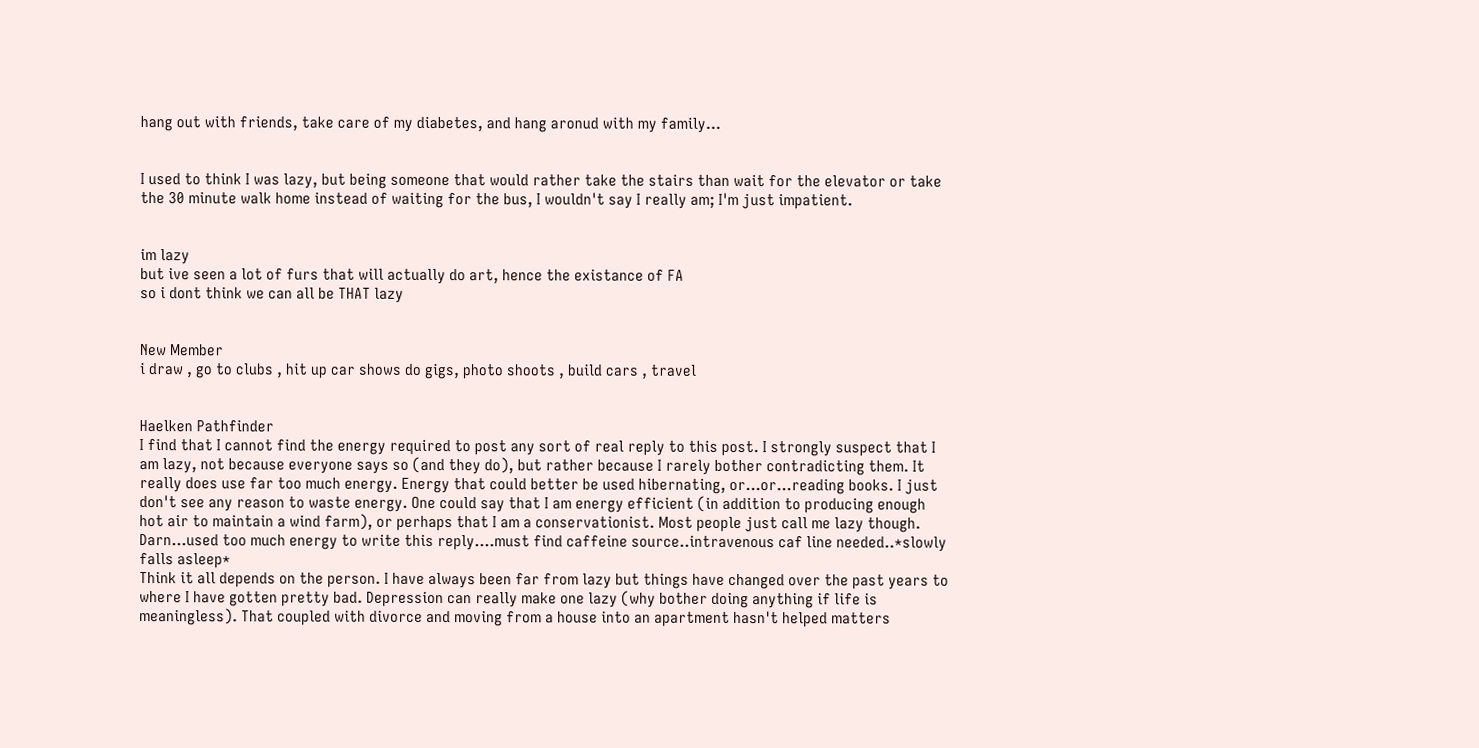hang out with friends, take care of my diabetes, and hang aronud with my family...


I used to think I was lazy, but being someone that would rather take the stairs than wait for the elevator or take the 30 minute walk home instead of waiting for the bus, I wouldn't say I really am; I'm just impatient.


im lazy
but ive seen a lot of furs that will actually do art, hence the existance of FA
so i dont think we can all be THAT lazy


New Member
i draw , go to clubs , hit up car shows do gigs, photo shoots , build cars , travel


Haelken Pathfinder
I find that I cannot find the energy required to post any sort of real reply to this post. I strongly suspect that I am lazy, not because everyone says so (and they do), but rather because I rarely bother contradicting them. It really does use far too much energy. Energy that could better be used hibernating, or...or...reading books. I just don't see any reason to waste energy. One could say that I am energy efficient (in addition to producing enough hot air to maintain a wind farm), or perhaps that I am a conservationist. Most people just call me lazy though. Darn...used too much energy to write this reply....must find caffeine source..intravenous caf line needed..*slowly falls asleep*
Think it all depends on the person. I have always been far from lazy but things have changed over the past years to where I have gotten pretty bad. Depression can really make one lazy (why bother doing anything if life is meaningless). That coupled with divorce and moving from a house into an apartment hasn't helped matters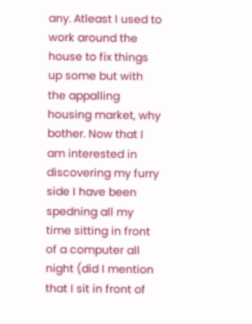any. Atleast I used to work around the house to fix things up some but with the appalling housing market, why bother. Now that I am interested in discovering my furry side I have been spedning all my time sitting in front of a computer all night (did I mention that I sit in front of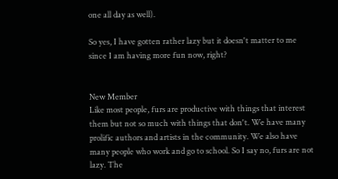one all day as well).

So yes, I have gotten rather lazy but it doesn't matter to me since I am having more fun now, right?


New Member
Like most people, furs are productive with things that interest them but not so much with things that don't. We have many prolific authors and artists in the community. We also have many people who work and go to school. So I say no, furs are not lazy. The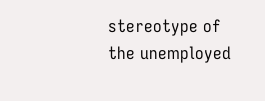stereotype of the unemployed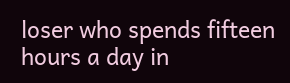loser who spends fifteen hours a day in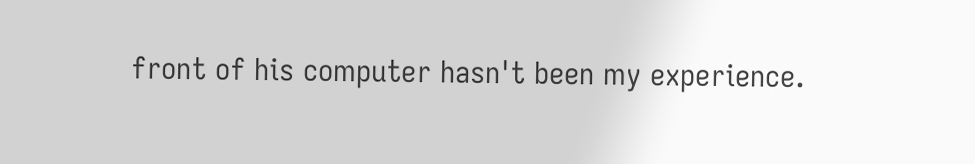front of his computer hasn't been my experience.